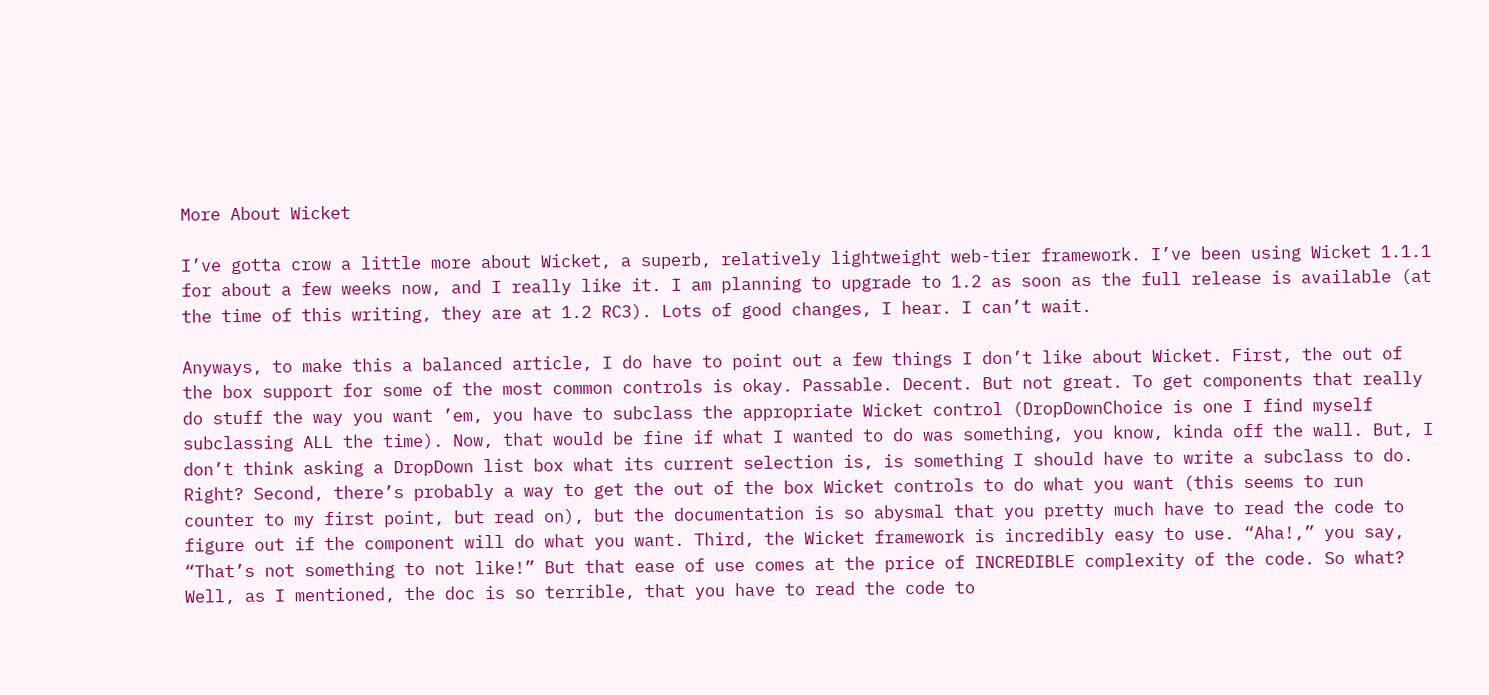More About Wicket

I’ve gotta crow a little more about Wicket, a superb, relatively lightweight web-tier framework. I’ve been using Wicket 1.1.1 for about a few weeks now, and I really like it. I am planning to upgrade to 1.2 as soon as the full release is available (at the time of this writing, they are at 1.2 RC3). Lots of good changes, I hear. I can’t wait.

Anyways, to make this a balanced article, I do have to point out a few things I don’t like about Wicket. First, the out of the box support for some of the most common controls is okay. Passable. Decent. But not great. To get components that really do stuff the way you want ’em, you have to subclass the appropriate Wicket control (DropDownChoice is one I find myself subclassing ALL the time). Now, that would be fine if what I wanted to do was something, you know, kinda off the wall. But, I don’t think asking a DropDown list box what its current selection is, is something I should have to write a subclass to do. Right? Second, there’s probably a way to get the out of the box Wicket controls to do what you want (this seems to run counter to my first point, but read on), but the documentation is so abysmal that you pretty much have to read the code to figure out if the component will do what you want. Third, the Wicket framework is incredibly easy to use. “Aha!,” you say, “That’s not something to not like!” But that ease of use comes at the price of INCREDIBLE complexity of the code. So what? Well, as I mentioned, the doc is so terrible, that you have to read the code to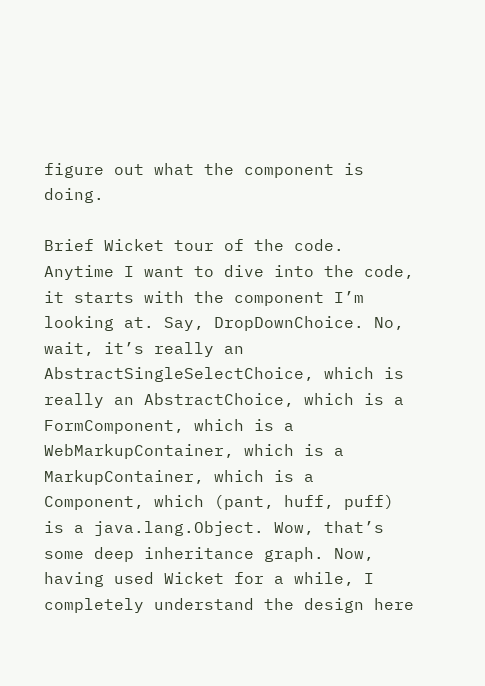figure out what the component is doing.

Brief Wicket tour of the code. Anytime I want to dive into the code, it starts with the component I’m looking at. Say, DropDownChoice. No, wait, it’s really an AbstractSingleSelectChoice, which is really an AbstractChoice, which is a FormComponent, which is a WebMarkupContainer, which is a MarkupContainer, which is a Component, which (pant, huff, puff) is a java.lang.Object. Wow, that’s some deep inheritance graph. Now, having used Wicket for a while, I completely understand the design here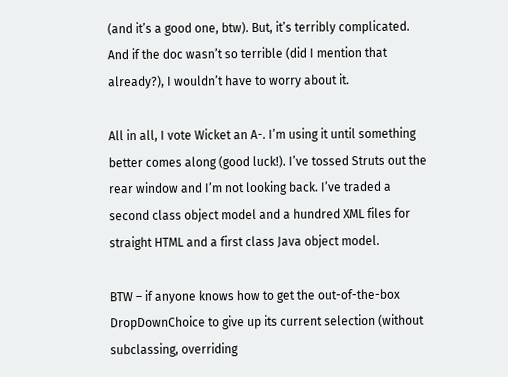(and it’s a good one, btw). But, it’s terribly complicated. And if the doc wasn’t so terrible (did I mention that already?), I wouldn’t have to worry about it.

All in all, I vote Wicket an A-. I’m using it until something better comes along (good luck!). I’ve tossed Struts out the rear window and I’m not looking back. I’ve traded a second class object model and a hundred XML files for straight HTML and a first class Java object model.

BTW – if anyone knows how to get the out-of-the-box DropDownChoice to give up its current selection (without subclassing, overriding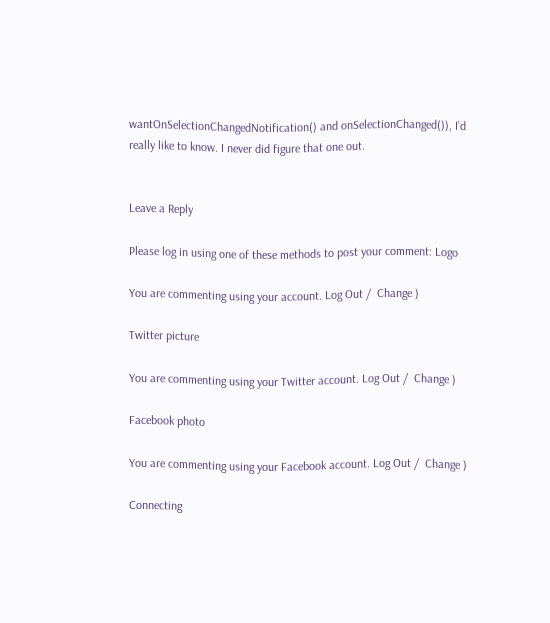wantOnSelectionChangedNotification() and onSelectionChanged()), I’d really like to know. I never did figure that one out.


Leave a Reply

Please log in using one of these methods to post your comment: Logo

You are commenting using your account. Log Out /  Change )

Twitter picture

You are commenting using your Twitter account. Log Out /  Change )

Facebook photo

You are commenting using your Facebook account. Log Out /  Change )

Connecting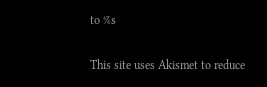to %s

This site uses Akismet to reduce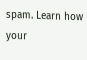spam. Learn how your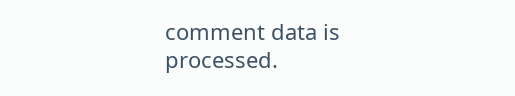comment data is processed.